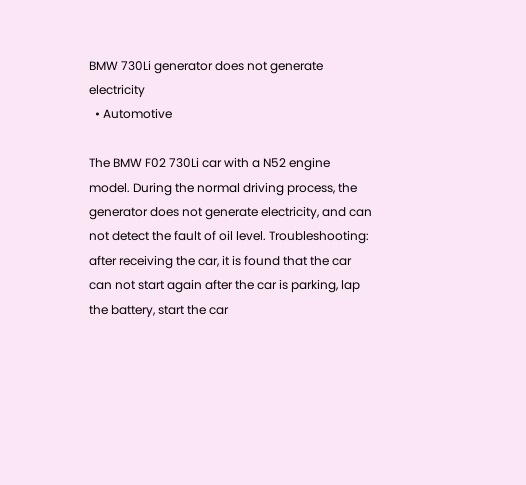BMW 730Li generator does not generate electricity
  • Automotive

The BMW F02 730Li car with a N52 engine model. During the normal driving process, the generator does not generate electricity, and can not detect the fault of oil level. Troubleshooting: after receiving the car, it is found that the car can not start again after the car is parking, lap the battery, start the car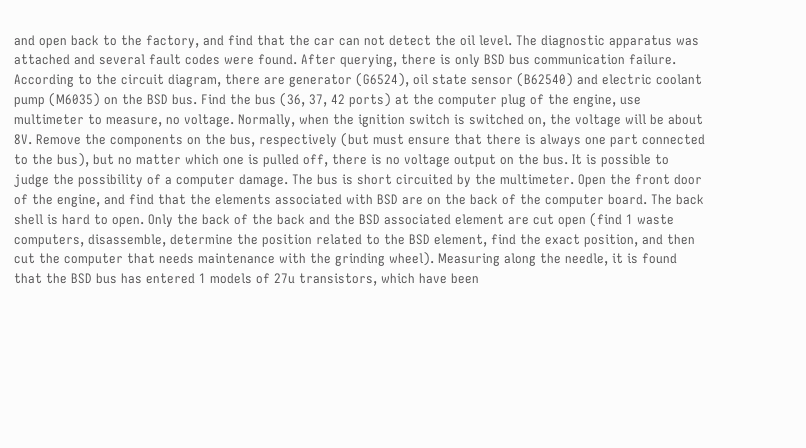and open back to the factory, and find that the car can not detect the oil level. The diagnostic apparatus was attached and several fault codes were found. After querying, there is only BSD bus communication failure. According to the circuit diagram, there are generator (G6524), oil state sensor (B62540) and electric coolant pump (M6035) on the BSD bus. Find the bus (36, 37, 42 ports) at the computer plug of the engine, use multimeter to measure, no voltage. Normally, when the ignition switch is switched on, the voltage will be about 8V. Remove the components on the bus, respectively (but must ensure that there is always one part connected to the bus), but no matter which one is pulled off, there is no voltage output on the bus. It is possible to judge the possibility of a computer damage. The bus is short circuited by the multimeter. Open the front door of the engine, and find that the elements associated with BSD are on the back of the computer board. The back shell is hard to open. Only the back of the back and the BSD associated element are cut open (find 1 waste computers, disassemble, determine the position related to the BSD element, find the exact position, and then cut the computer that needs maintenance with the grinding wheel). Measuring along the needle, it is found that the BSD bus has entered 1 models of 27u transistors, which have been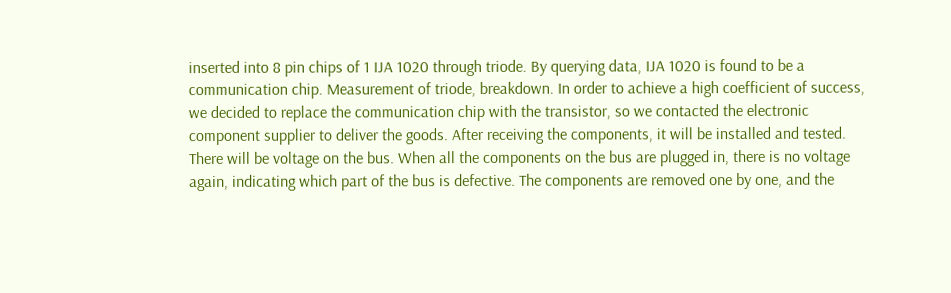inserted into 8 pin chips of 1 IJA 1020 through triode. By querying data, IJA 1020 is found to be a communication chip. Measurement of triode, breakdown. In order to achieve a high coefficient of success, we decided to replace the communication chip with the transistor, so we contacted the electronic component supplier to deliver the goods. After receiving the components, it will be installed and tested. There will be voltage on the bus. When all the components on the bus are plugged in, there is no voltage again, indicating which part of the bus is defective. The components are removed one by one, and the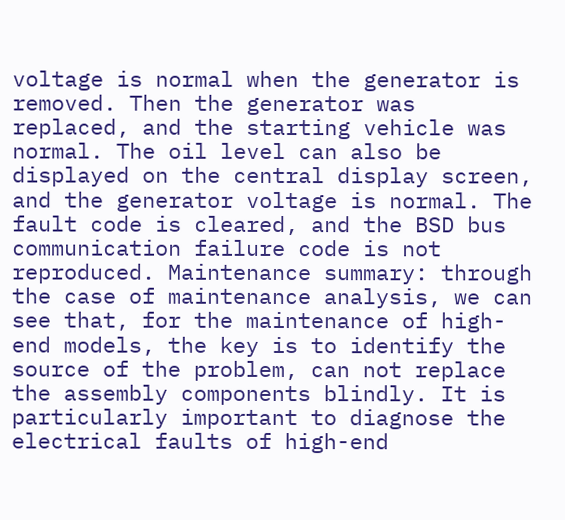voltage is normal when the generator is removed. Then the generator was replaced, and the starting vehicle was normal. The oil level can also be displayed on the central display screen, and the generator voltage is normal. The fault code is cleared, and the BSD bus communication failure code is not reproduced. Maintenance summary: through the case of maintenance analysis, we can see that, for the maintenance of high-end models, the key is to identify the source of the problem, can not replace the assembly components blindly. It is particularly important to diagnose the electrical faults of high-end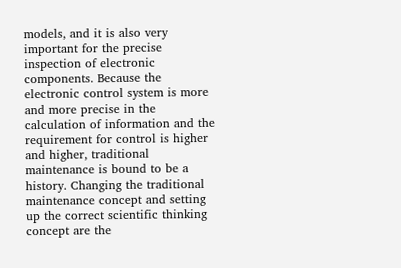models, and it is also very important for the precise inspection of electronic components. Because the electronic control system is more and more precise in the calculation of information and the requirement for control is higher and higher, traditional maintenance is bound to be a history. Changing the traditional maintenance concept and setting up the correct scientific thinking concept are the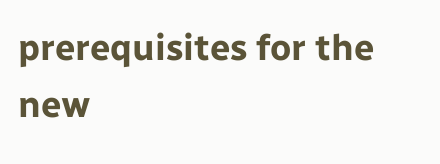prerequisites for the new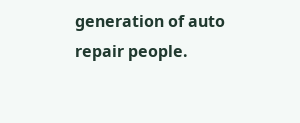generation of auto repair people.